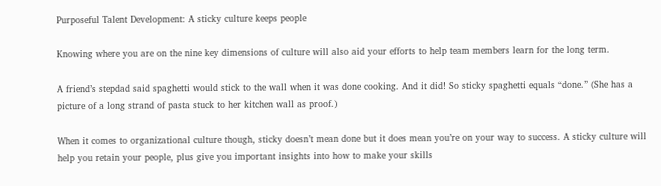Purposeful Talent Development: A sticky culture keeps people

Knowing where you are on the nine key dimensions of culture will also aid your efforts to help team members learn for the long term.

A friend’s stepdad said spaghetti would stick to the wall when it was done cooking. And it did! So sticky spaghetti equals “done.” (She has a picture of a long strand of pasta stuck to her kitchen wall as proof.)

When it comes to organizational culture though, sticky doesn’t mean done but it does mean you’re on your way to success. A sticky culture will help you retain your people, plus give you important insights into how to make your skills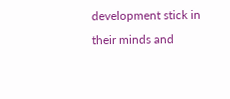development stick in their minds and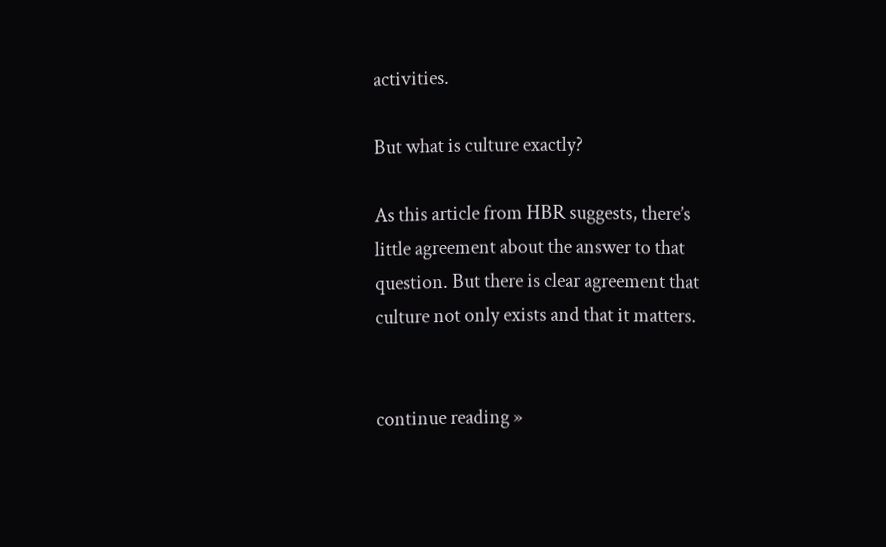activities.

But what is culture exactly?

As this article from HBR suggests, there’s little agreement about the answer to that question. But there is clear agreement that culture not only exists and that it matters.


continue reading »